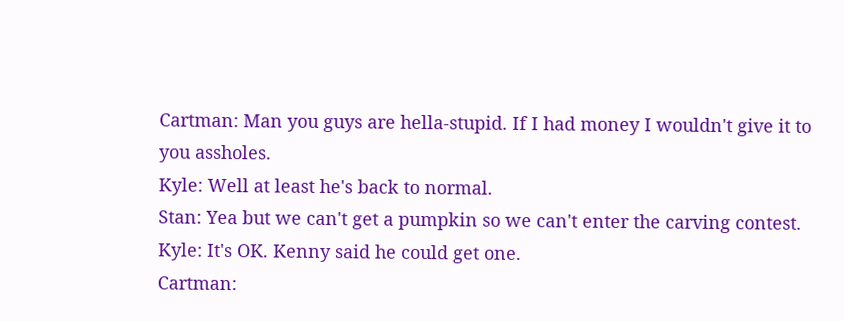Cartman: Man you guys are hella-stupid. If I had money I wouldn't give it to you assholes.
Kyle: Well at least he's back to normal.
Stan: Yea but we can't get a pumpkin so we can't enter the carving contest.
Kyle: It's OK. Kenny said he could get one.
Cartman: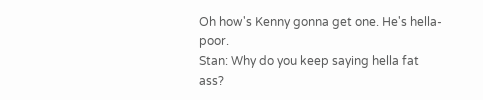Oh how's Kenny gonna get one. He's hella-poor.
Stan: Why do you keep saying hella fat ass?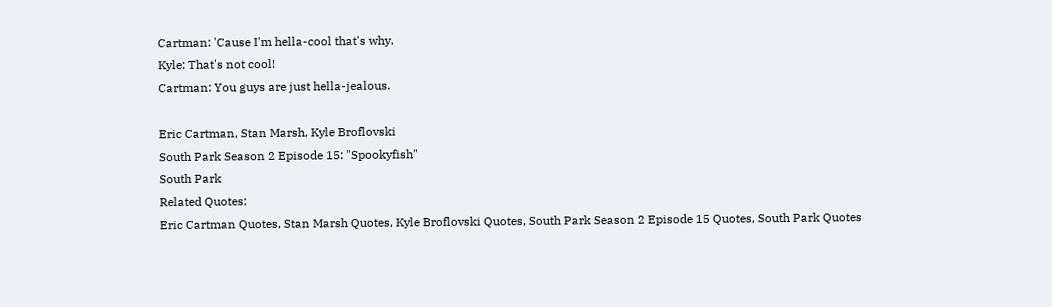Cartman: 'Cause I'm hella-cool that's why.
Kyle: That's not cool!
Cartman: You guys are just hella-jealous.

Eric Cartman, Stan Marsh, Kyle Broflovski
South Park Season 2 Episode 15: "Spookyfish"
South Park
Related Quotes:
Eric Cartman Quotes, Stan Marsh Quotes, Kyle Broflovski Quotes, South Park Season 2 Episode 15 Quotes, South Park Quotes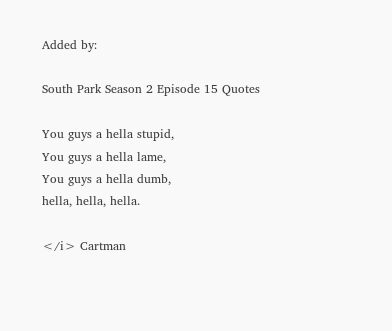Added by:

South Park Season 2 Episode 15 Quotes

You guys a hella stupid,
You guys a hella lame,
You guys a hella dumb,
hella, hella, hella.

</i> Cartman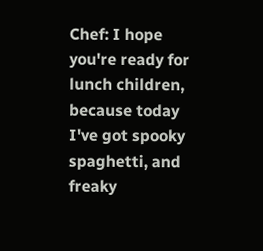Chef: I hope you're ready for lunch children, because today I've got spooky spaghetti, and freaky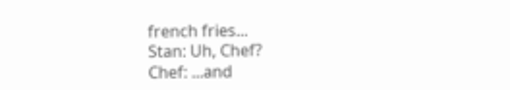french fries...
Stan: Uh, Chef?
Chef: ...and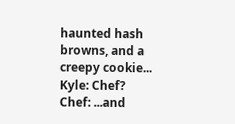haunted hash browns, and a creepy cookie...
Kyle: Chef?
Chef: ...and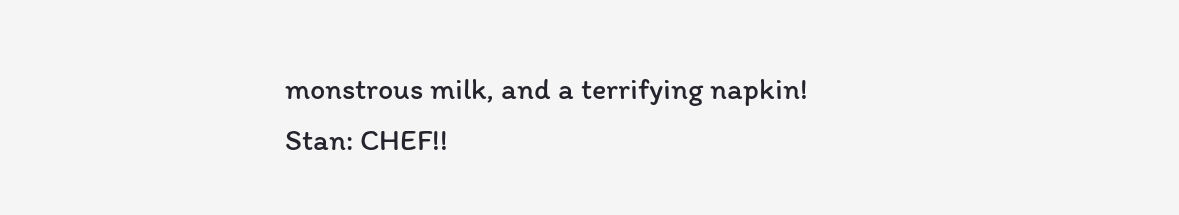monstrous milk, and a terrifying napkin!
Stan: CHEF!!